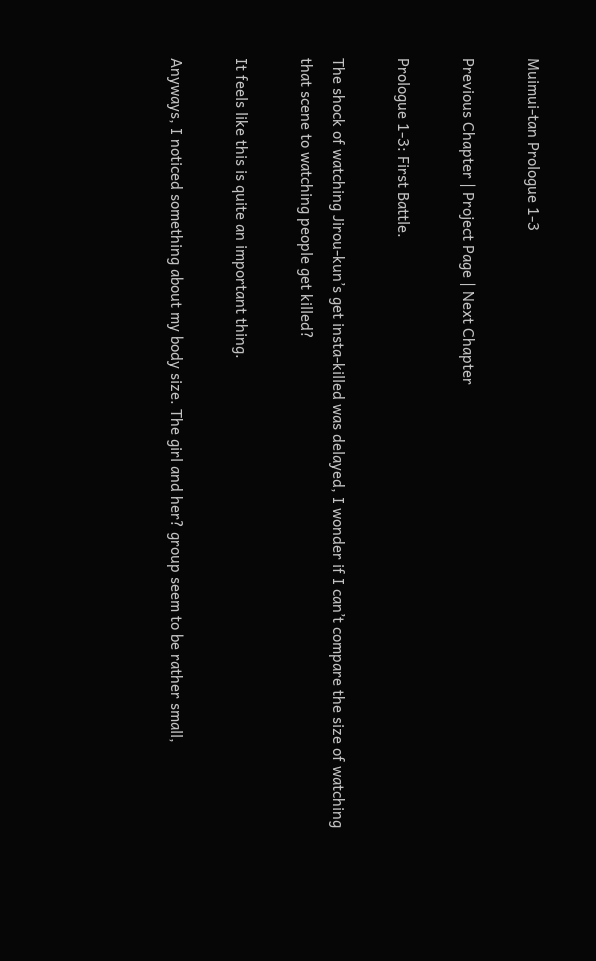Muimui-tan Prologue 1-3

Previous Chapter | Project Page | Next Chapter

Prologue 1-3: First Battle.

The shock of watching Jirou-kun’s get insta-killed was delayed, I wonder if I can’t compare the size of watching that scene to watching people get killed?

It feels like this is quite an important thing.

Anyways, I noticed something about my body size. The girl and her? group seem to be rather small,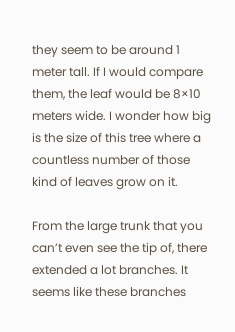they seem to be around 1 meter tall. If I would compare them, the leaf would be 8×10 meters wide. I wonder how big is the size of this tree where a countless number of those kind of leaves grow on it.

From the large trunk that you can’t even see the tip of, there extended a lot branches. It seems like these branches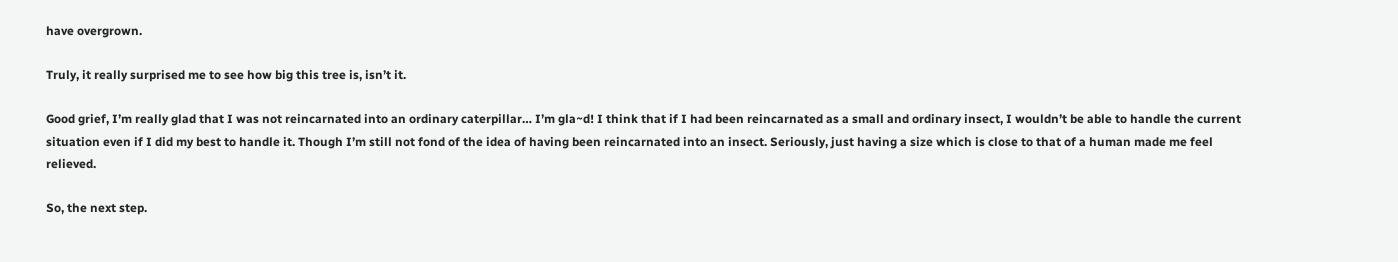have overgrown.

Truly, it really surprised me to see how big this tree is, isn’t it.

Good grief, I’m really glad that I was not reincarnated into an ordinary caterpillar… I’m gla~d! I think that if I had been reincarnated as a small and ordinary insect, I wouldn’t be able to handle the current situation even if I did my best to handle it. Though I’m still not fond of the idea of having been reincarnated into an insect. Seriously, just having a size which is close to that of a human made me feel relieved.

So, the next step.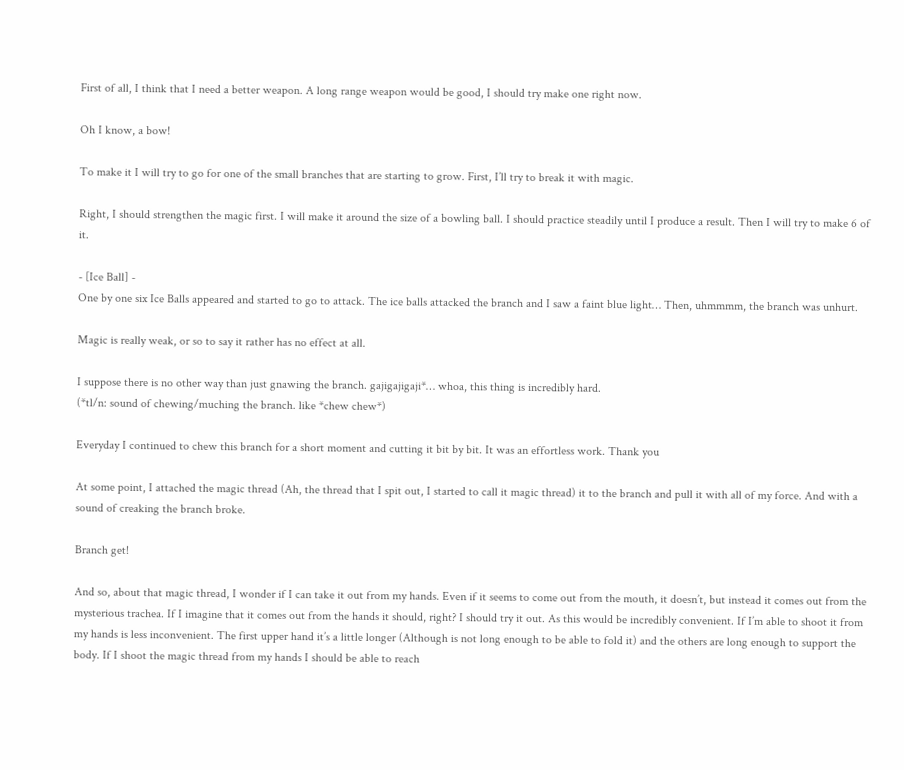First of all, I think that I need a better weapon. A long range weapon would be good, I should try make one right now.

Oh I know, a bow!

To make it I will try to go for one of the small branches that are starting to grow. First, I’ll try to break it with magic.

Right, I should strengthen the magic first. I will make it around the size of a bowling ball. I should practice steadily until I produce a result. Then I will try to make 6 of it.

- [Ice Ball] -
One by one six Ice Balls appeared and started to go to attack. The ice balls attacked the branch and I saw a faint blue light… Then, uhmmmm, the branch was unhurt.

Magic is really weak, or so to say it rather has no effect at all.

I suppose there is no other way than just gnawing the branch. gajigajigaji*… whoa, this thing is incredibly hard.
(*tl/n: sound of chewing/muching the branch. like *chew chew*)

Everyday I continued to chew this branch for a short moment and cutting it bit by bit. It was an effortless work. Thank you

At some point, I attached the magic thread (Ah, the thread that I spit out, I started to call it magic thread) it to the branch and pull it with all of my force. And with a sound of creaking the branch broke.

Branch get!

And so, about that magic thread, I wonder if I can take it out from my hands. Even if it seems to come out from the mouth, it doesn’t, but instead it comes out from the mysterious trachea. If I imagine that it comes out from the hands it should, right? I should try it out. As this would be incredibly convenient. If I’m able to shoot it from my hands is less inconvenient. The first upper hand it’s a little longer (Although is not long enough to be able to fold it) and the others are long enough to support the body. If I shoot the magic thread from my hands I should be able to reach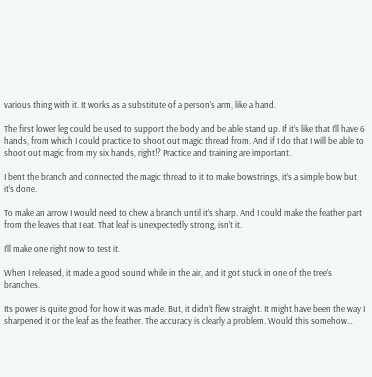various thing with it. It works as a substitute of a person’s arm, like a hand.

The first lower leg could be used to support the body and be able stand up. If it’s like that I’ll have 6 hands, from which I could practice to shoot out magic thread from. And if I do that I will be able to shoot out magic from my six hands, right!? Practice and training are important.

I bent the branch and connected the magic thread to it to make bowstrings, it’s a simple bow but it’s done.

To make an arrow I would need to chew a branch until it’s sharp. And I could make the feather part from the leaves that I eat. That leaf is unexpectedly strong, isn’t it.

I’ll make one right now to test it.

When I released, it made a good sound while in the air, and it got stuck in one of the tree’s branches.

Its power is quite good for how it was made. But, it didn’t flew straight. It might have been the way I sharpened it or the leaf as the feather. The accuracy is clearly a problem. Would this somehow…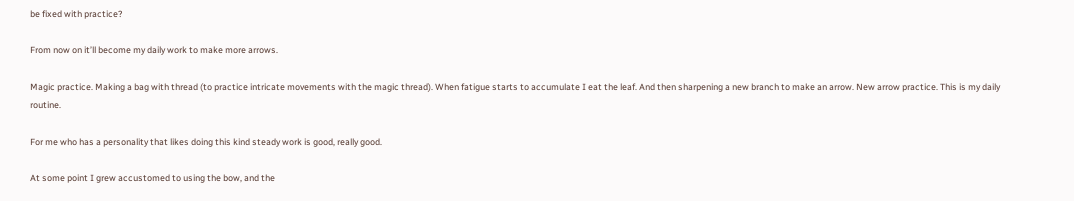be fixed with practice?

From now on it’ll become my daily work to make more arrows.

Magic practice. Making a bag with thread (to practice intricate movements with the magic thread). When fatigue starts to accumulate I eat the leaf. And then sharpening a new branch to make an arrow. New arrow practice. This is my daily routine.

For me who has a personality that likes doing this kind steady work is good, really good.

At some point I grew accustomed to using the bow, and the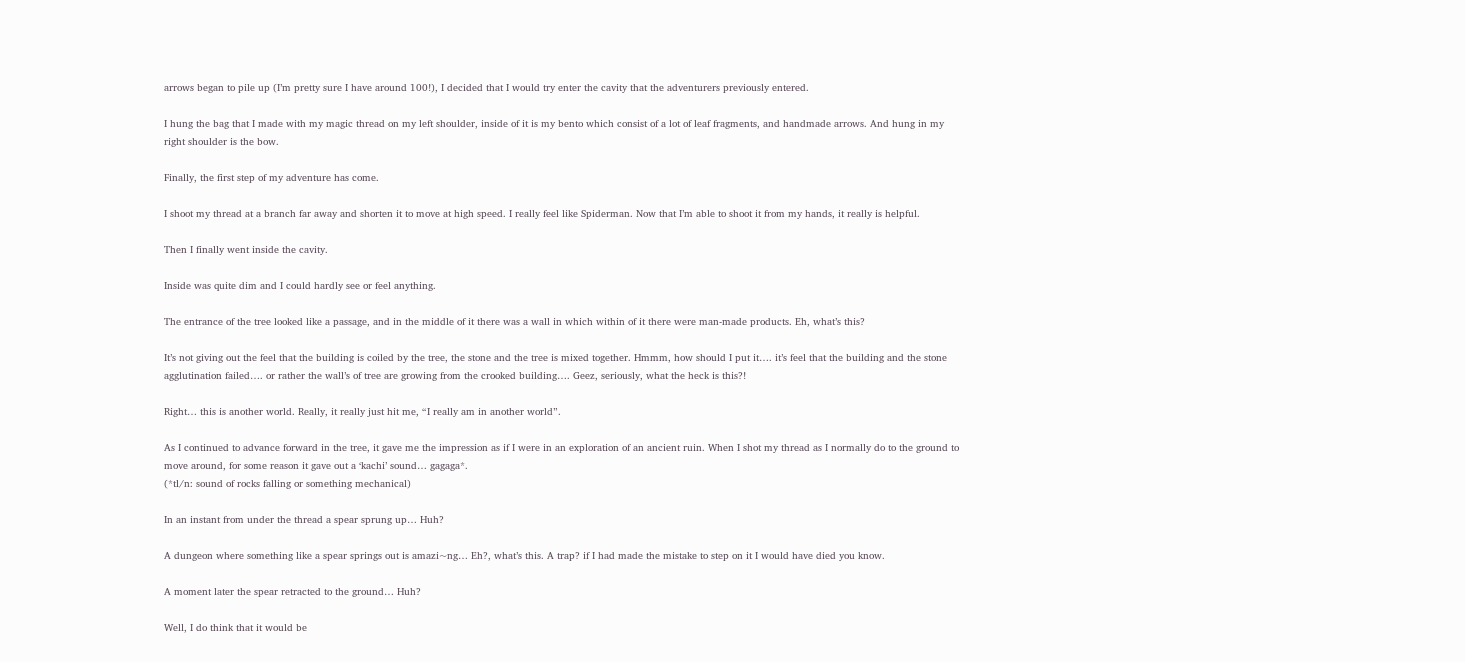arrows began to pile up (I’m pretty sure I have around 100!), I decided that I would try enter the cavity that the adventurers previously entered.

I hung the bag that I made with my magic thread on my left shoulder, inside of it is my bento which consist of a lot of leaf fragments, and handmade arrows. And hung in my right shoulder is the bow.

Finally, the first step of my adventure has come.

I shoot my thread at a branch far away and shorten it to move at high speed. I really feel like Spiderman. Now that I’m able to shoot it from my hands, it really is helpful.

Then I finally went inside the cavity.

Inside was quite dim and I could hardly see or feel anything.

The entrance of the tree looked like a passage, and in the middle of it there was a wall in which within of it there were man-made products. Eh, what’s this?

It’s not giving out the feel that the building is coiled by the tree, the stone and the tree is mixed together. Hmmm, how should I put it…. it’s feel that the building and the stone agglutination failed…. or rather the wall’s of tree are growing from the crooked building…. Geez, seriously, what the heck is this?!

Right… this is another world. Really, it really just hit me, “I really am in another world”.

As I continued to advance forward in the tree, it gave me the impression as if I were in an exploration of an ancient ruin. When I shot my thread as I normally do to the ground to move around, for some reason it gave out a ‘kachi’ sound… gagaga*.
(*tl/n: sound of rocks falling or something mechanical)

In an instant from under the thread a spear sprung up… Huh?

A dungeon where something like a spear springs out is amazi~ng… Eh?, what’s this. A trap? if I had made the mistake to step on it I would have died you know.

A moment later the spear retracted to the ground… Huh?

Well, I do think that it would be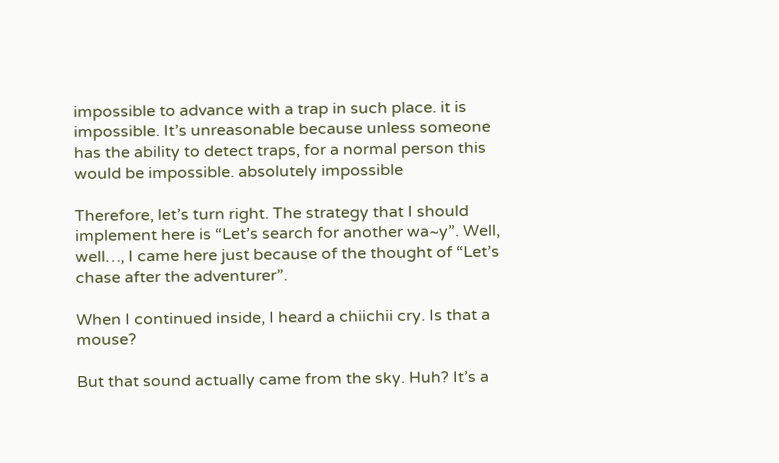impossible to advance with a trap in such place. it is impossible. It’s unreasonable because unless someone has the ability to detect traps, for a normal person this would be impossible. absolutely impossible

Therefore, let’s turn right. The strategy that I should implement here is “Let’s search for another wa~y”. Well, well…, I came here just because of the thought of “Let’s chase after the adventurer”.

When I continued inside, I heard a chiichii cry. Is that a mouse?

But that sound actually came from the sky. Huh? It’s a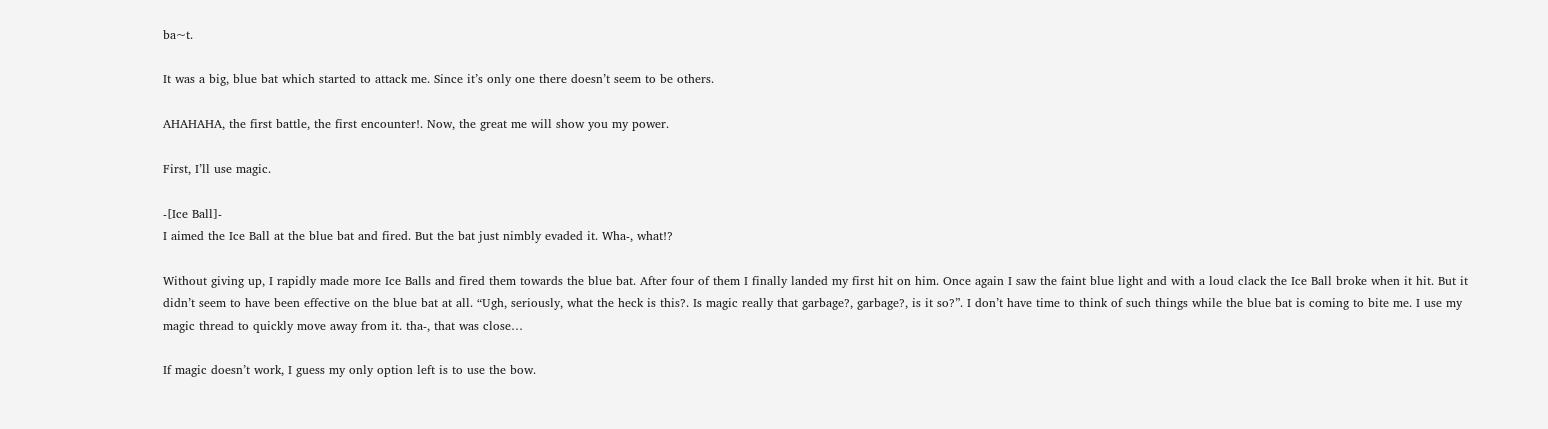ba~t.

It was a big, blue bat which started to attack me. Since it’s only one there doesn’t seem to be others.

AHAHAHA, the first battle, the first encounter!. Now, the great me will show you my power.

First, I’ll use magic.

-[Ice Ball]-
I aimed the Ice Ball at the blue bat and fired. But the bat just nimbly evaded it. Wha-, what!?

Without giving up, I rapidly made more Ice Balls and fired them towards the blue bat. After four of them I finally landed my first hit on him. Once again I saw the faint blue light and with a loud clack the Ice Ball broke when it hit. But it didn’t seem to have been effective on the blue bat at all. “Ugh, seriously, what the heck is this?. Is magic really that garbage?, garbage?, is it so?”. I don’t have time to think of such things while the blue bat is coming to bite me. I use my magic thread to quickly move away from it. tha-, that was close…

If magic doesn’t work, I guess my only option left is to use the bow.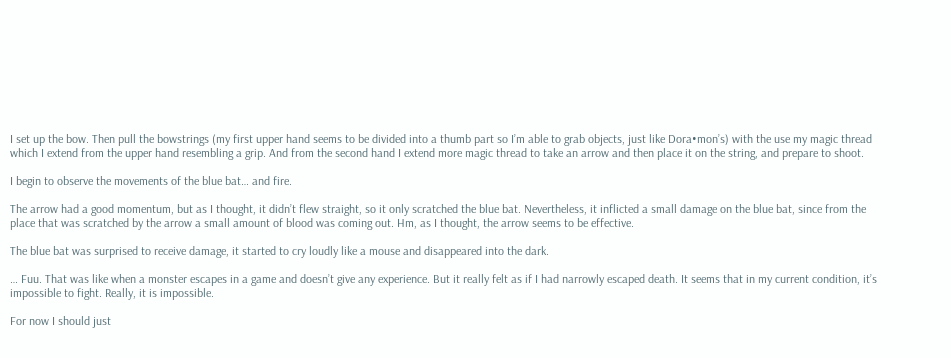I set up the bow. Then pull the bowstrings (my first upper hand seems to be divided into a thumb part so I’m able to grab objects, just like Dora•mon’s) with the use my magic thread which I extend from the upper hand resembling a grip. And from the second hand I extend more magic thread to take an arrow and then place it on the string, and prepare to shoot.

I begin to observe the movements of the blue bat… and fire.

The arrow had a good momentum, but as I thought, it didn’t flew straight, so it only scratched the blue bat. Nevertheless, it inflicted a small damage on the blue bat, since from the place that was scratched by the arrow a small amount of blood was coming out. Hm, as I thought, the arrow seems to be effective.

The blue bat was surprised to receive damage, it started to cry loudly like a mouse and disappeared into the dark.

… Fuu. That was like when a monster escapes in a game and doesn’t give any experience. But it really felt as if I had narrowly escaped death. It seems that in my current condition, it’s impossible to fight. Really, it is impossible.

For now I should just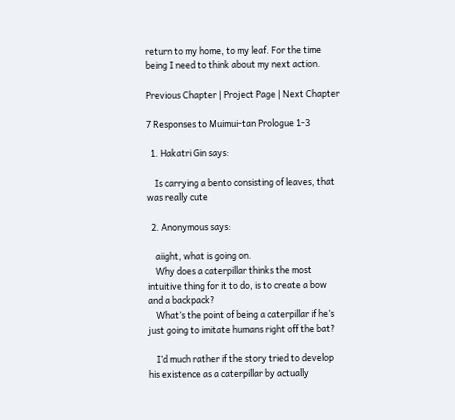return to my home, to my leaf. For the time being I need to think about my next action.

Previous Chapter | Project Page | Next Chapter

7 Responses to Muimui-tan Prologue 1-3

  1. Hakatri Gin says:

    Is carrying a bento consisting of leaves, that was really cute

  2. Anonymous says:

    aiight, what is going on.
    Why does a caterpillar thinks the most intuitive thing for it to do, is to create a bow and a backpack?
    What’s the point of being a caterpillar if he’s just going to imitate humans right off the bat?

    I’d much rather if the story tried to develop his existence as a caterpillar by actually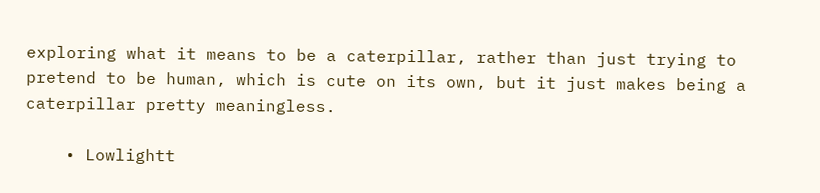exploring what it means to be a caterpillar, rather than just trying to pretend to be human, which is cute on its own, but it just makes being a caterpillar pretty meaningless.

    • Lowlightt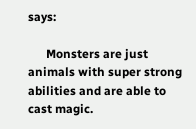says:

      Monsters are just animals with super strong abilities and are able to cast magic.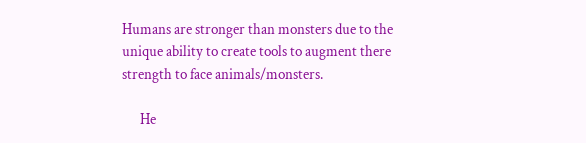Humans are stronger than monsters due to the unique ability to create tools to augment there strength to face animals/monsters.

      He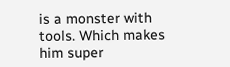is a monster with tools. Which makes him super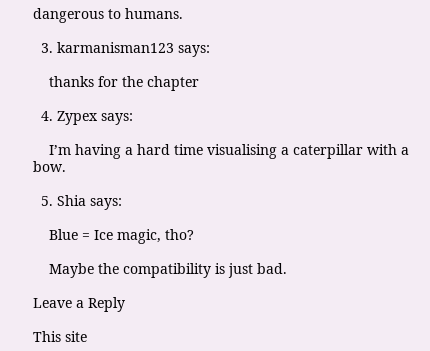dangerous to humans.

  3. karmanisman123 says:

    thanks for the chapter

  4. Zypex says:

    I’m having a hard time visualising a caterpillar with a bow.

  5. Shia says:

    Blue = Ice magic, tho?

    Maybe the compatibility is just bad.

Leave a Reply

This site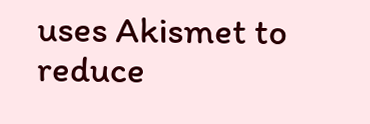uses Akismet to reduce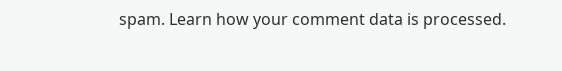spam. Learn how your comment data is processed.